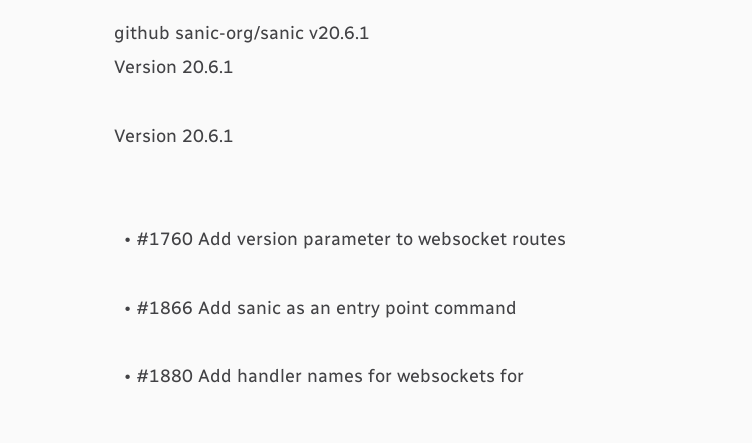github sanic-org/sanic v20.6.1
Version 20.6.1

Version 20.6.1


  • #1760 Add version parameter to websocket routes

  • #1866 Add sanic as an entry point command

  • #1880 Add handler names for websockets for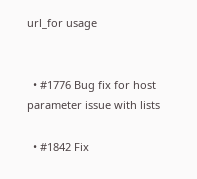url_for usage


  • #1776 Bug fix for host parameter issue with lists

  • #1842 Fix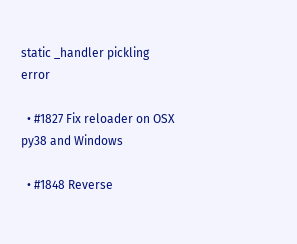static _handler pickling error

  • #1827 Fix reloader on OSX py38 and Windows

  • #1848 Reverse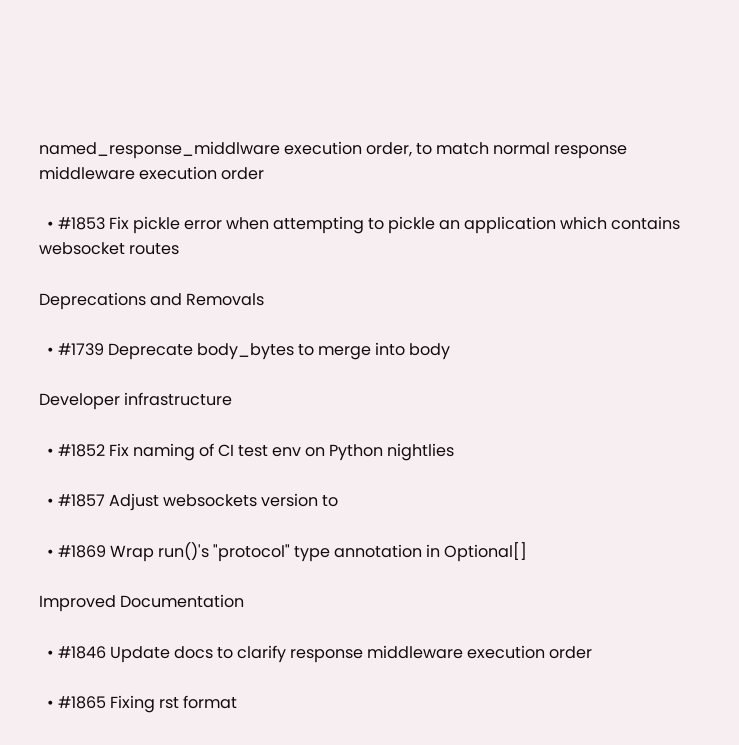named_response_middlware execution order, to match normal response middleware execution order

  • #1853 Fix pickle error when attempting to pickle an application which contains websocket routes

Deprecations and Removals

  • #1739 Deprecate body_bytes to merge into body

Developer infrastructure

  • #1852 Fix naming of CI test env on Python nightlies

  • #1857 Adjust websockets version to

  • #1869 Wrap run()'s "protocol" type annotation in Optional[]

Improved Documentation

  • #1846 Update docs to clarify response middleware execution order

  • #1865 Fixing rst format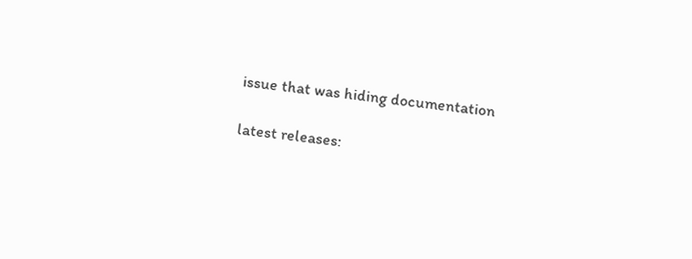issue that was hiding documentation

latest releases: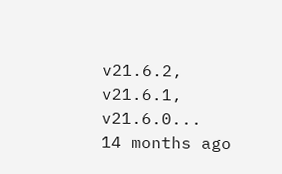v21.6.2, v21.6.1, v21.6.0...
14 months ago